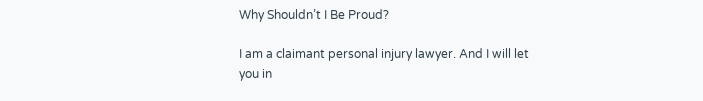Why Shouldn’t I Be Proud?

I am a claimant personal injury lawyer. And I will let you in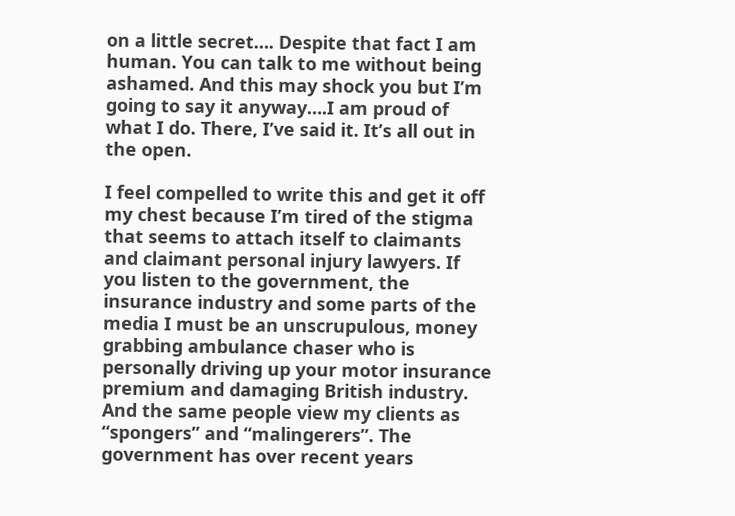on a little secret…. Despite that fact I am human. You can talk to me without being ashamed. And this may shock you but I’m going to say it anyway….I am proud of what I do. There, I’ve said it. It’s all out in the open.

I feel compelled to write this and get it off my chest because I’m tired of the stigma that seems to attach itself to claimants and claimant personal injury lawyers. If you listen to the government, the insurance industry and some parts of the media I must be an unscrupulous, money grabbing ambulance chaser who is personally driving up your motor insurance premium and damaging British industry. And the same people view my clients as “spongers” and “malingerers”. The government has over recent years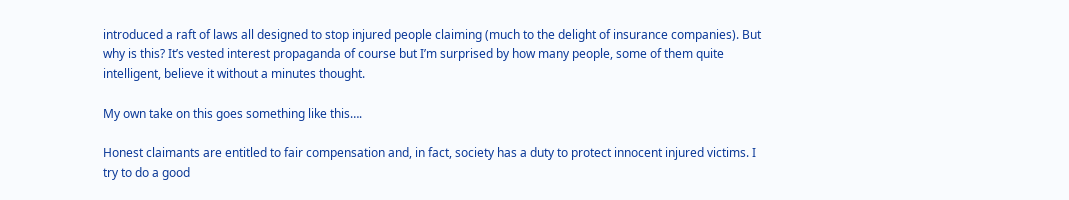introduced a raft of laws all designed to stop injured people claiming (much to the delight of insurance companies). But why is this? It’s vested interest propaganda of course but I’m surprised by how many people, some of them quite intelligent, believe it without a minutes thought.

My own take on this goes something like this….

Honest claimants are entitled to fair compensation and, in fact, society has a duty to protect innocent injured victims. I try to do a good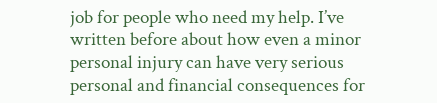job for people who need my help. I’ve written before about how even a minor personal injury can have very serious personal and financial consequences for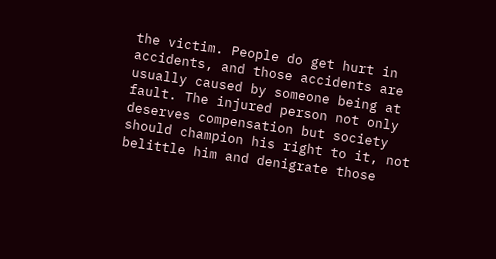the victim. People do get hurt in accidents, and those accidents are usually caused by someone being at fault. The injured person not only deserves compensation but society should champion his right to it, not belittle him and denigrate those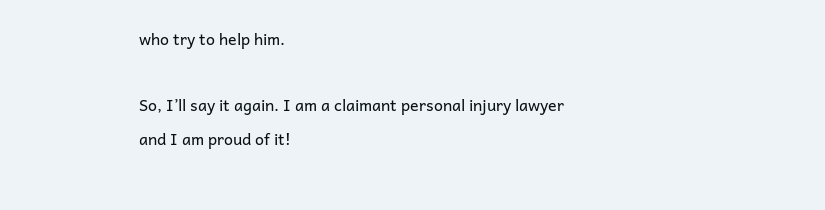who try to help him.

So, I’ll say it again. I am a claimant personal injury lawyer and I am proud of it!